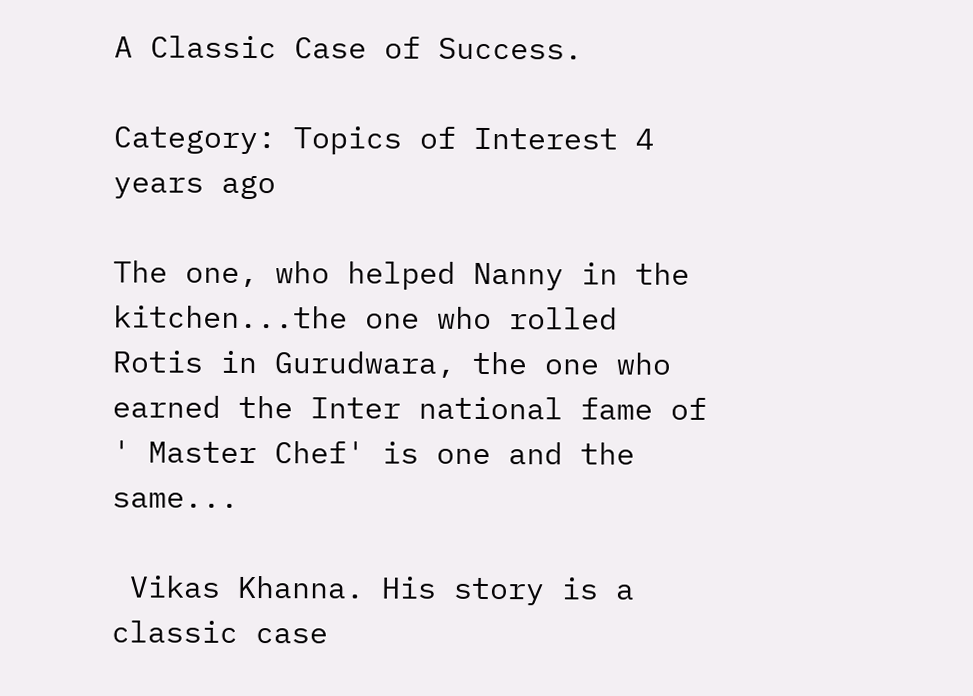A Classic Case of Success.

Category: Topics of Interest 4 years ago

The one, who helped Nanny in the kitchen...the one who rolled Rotis in Gurudwara, the one who earned the Inter national fame of ' Master Chef' is one and the same...

 Vikas Khanna. His story is a classic case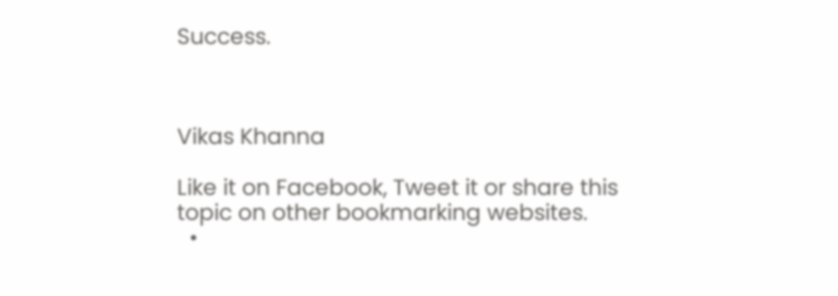Success.



Vikas Khanna

Like it on Facebook, Tweet it or share this topic on other bookmarking websites.
  •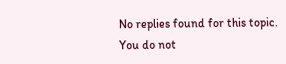No replies found for this topic.
You do not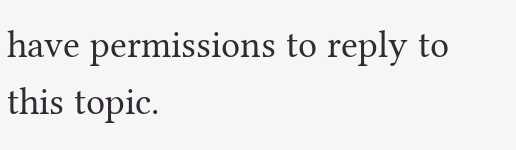have permissions to reply to this topic.